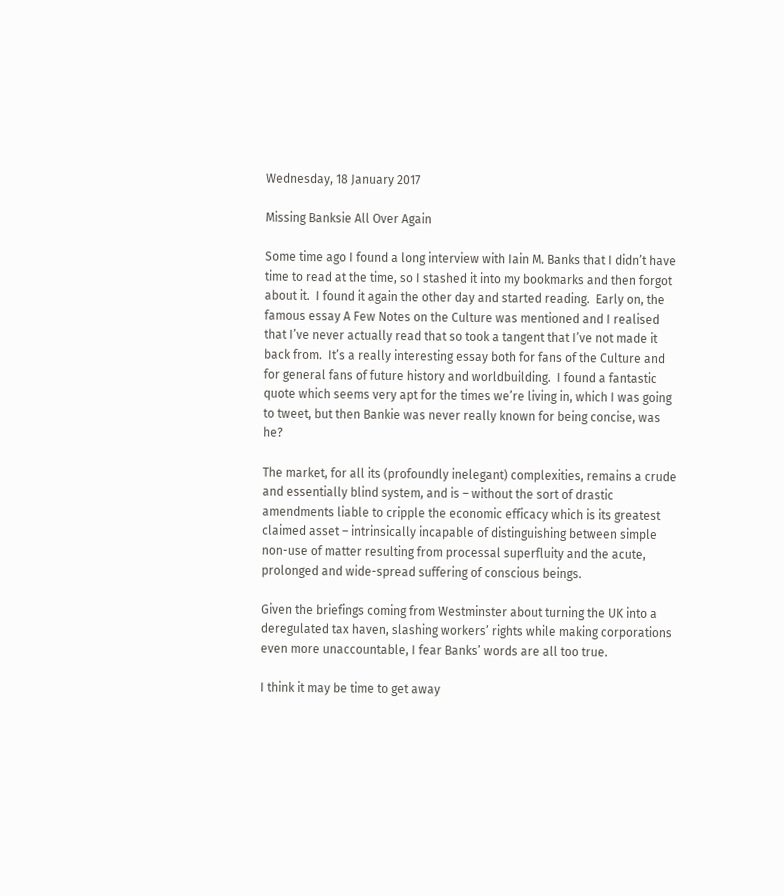Wednesday, 18 January 2017

Missing Banksie All Over Again

Some time ago I found a long interview with Iain M. Banks that I didn’t have time to read at the time, so I stashed it into my bookmarks and then forgot about it.  I found it again the other day and started reading.  Early on, the famous essay A Few Notes on the Culture was mentioned and I realised that I’ve never actually read that so took a tangent that I’ve not made it back from.  It’s a really interesting essay both for fans of the Culture and for general fans of future history and worldbuilding.  I found a fantastic quote which seems very apt for the times we’re living in, which I was going to tweet, but then Bankie was never really known for being concise, was he?

The market, for all its (profoundly inelegant) complexities, remains a crude and essentially blind system, and is – without the sort of drastic amendments liable to cripple the economic efficacy which is its greatest claimed asset – intrinsically incapable of distinguishing between simple non-use of matter resulting from processal superfluity and the acute, prolonged and wide-spread suffering of conscious beings.

Given the briefings coming from Westminster about turning the UK into a deregulated tax haven, slashing workers’ rights while making corporations even more unaccountable, I fear Banks’ words are all too true.

I think it may be time to get away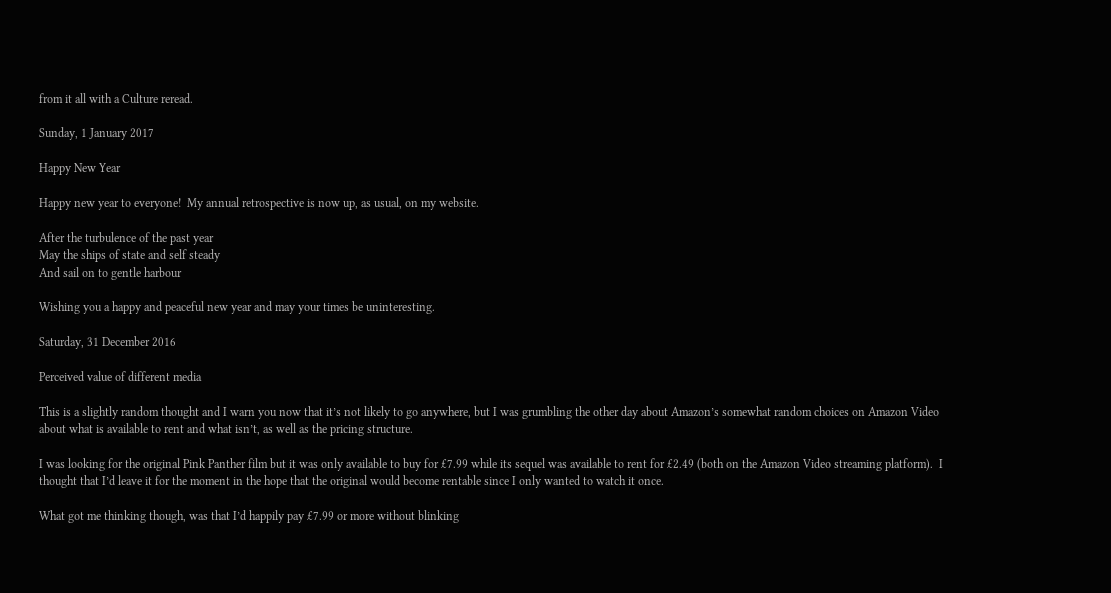from it all with a Culture reread.

Sunday, 1 January 2017

Happy New Year

Happy new year to everyone!  My annual retrospective is now up, as usual, on my website.

After the turbulence of the past year
May the ships of state and self steady
And sail on to gentle harbour

Wishing you a happy and peaceful new year and may your times be uninteresting.

Saturday, 31 December 2016

Perceived value of different media

This is a slightly random thought and I warn you now that it’s not likely to go anywhere, but I was grumbling the other day about Amazon’s somewhat random choices on Amazon Video about what is available to rent and what isn’t, as well as the pricing structure.

I was looking for the original Pink Panther film but it was only available to buy for £7.99 while its sequel was available to rent for £2.49 (both on the Amazon Video streaming platform).  I thought that I’d leave it for the moment in the hope that the original would become rentable since I only wanted to watch it once.

What got me thinking though, was that I’d happily pay £7.99 or more without blinking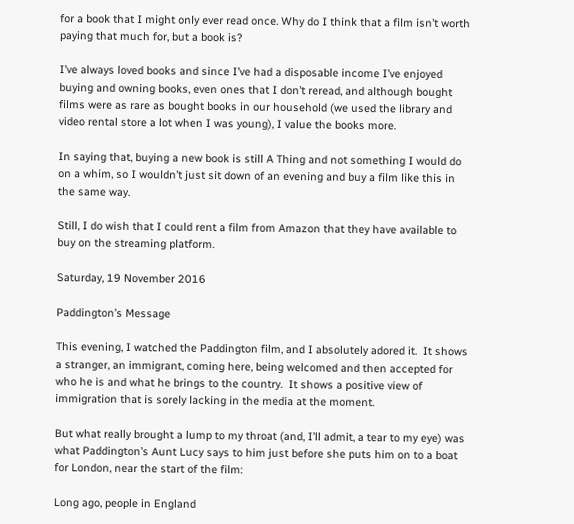for a book that I might only ever read once. Why do I think that a film isn’t worth paying that much for, but a book is?

I’ve always loved books and since I’ve had a disposable income I’ve enjoyed buying and owning books, even ones that I don’t reread, and although bought films were as rare as bought books in our household (we used the library and video rental store a lot when I was young), I value the books more.

In saying that, buying a new book is still A Thing and not something I would do on a whim, so I wouldn’t just sit down of an evening and buy a film like this in the same way.

Still, I do wish that I could rent a film from Amazon that they have available to buy on the streaming platform.

Saturday, 19 November 2016

Paddington’s Message

This evening, I watched the Paddington film, and I absolutely adored it.  It shows a stranger, an immigrant, coming here, being welcomed and then accepted for who he is and what he brings to the country.  It shows a positive view of immigration that is sorely lacking in the media at the moment.

But what really brought a lump to my throat (and, I’ll admit, a tear to my eye) was what Paddington’s Aunt Lucy says to him just before she puts him on to a boat for London, near the start of the film:

Long ago, people in England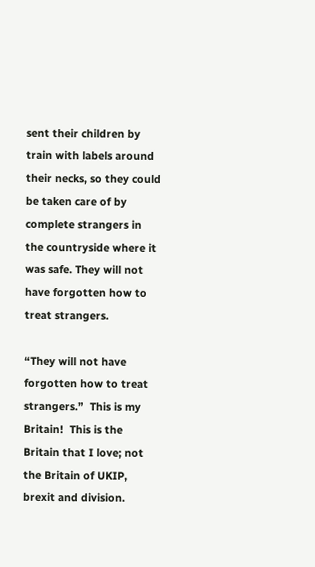sent their children by train with labels around their necks, so they could be taken care of by complete strangers in the countryside where it was safe. They will not have forgotten how to treat strangers.

“They will not have forgotten how to treat strangers.”  This is my Britain!  This is the Britain that I love; not the Britain of UKIP, brexit and division.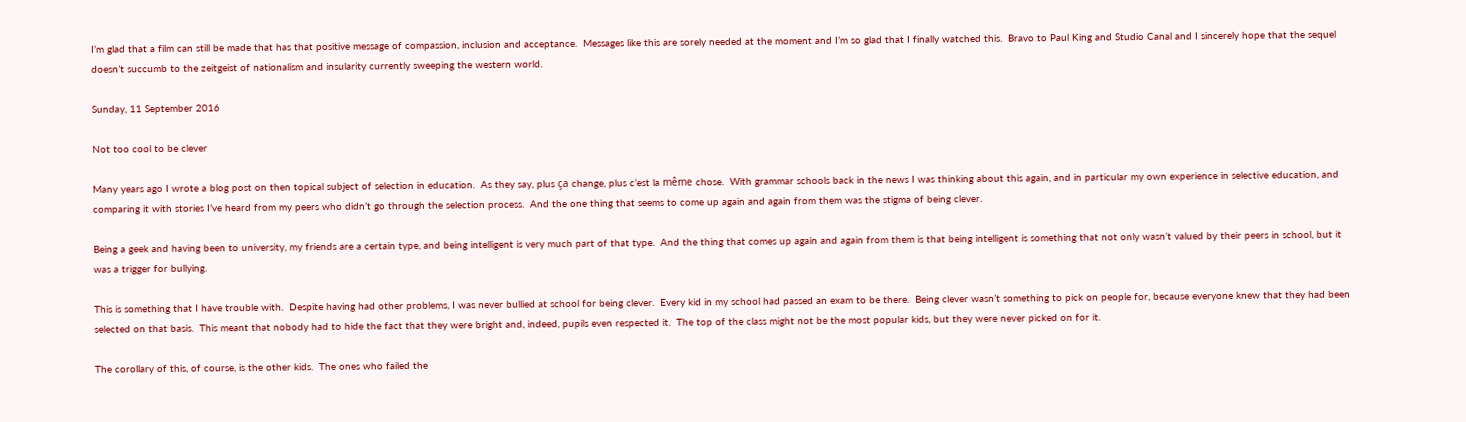I’m glad that a film can still be made that has that positive message of compassion, inclusion and acceptance.  Messages like this are sorely needed at the moment and I’m so glad that I finally watched this.  Bravo to Paul King and Studio Canal and I sincerely hope that the sequel doesn’t succumb to the zeitgeist of nationalism and insularity currently sweeping the western world.

Sunday, 11 September 2016

Not too cool to be clever

Many years ago I wrote a blog post on then topical subject of selection in education.  As they say, plus ça change, plus c’est la même chose.  With grammar schools back in the news I was thinking about this again, and in particular my own experience in selective education, and comparing it with stories I’ve heard from my peers who didn’t go through the selection process.  And the one thing that seems to come up again and again from them was the stigma of being clever.

Being a geek and having been to university, my friends are a certain type, and being intelligent is very much part of that type.  And the thing that comes up again and again from them is that being intelligent is something that not only wasn’t valued by their peers in school, but it was a trigger for bullying.

This is something that I have trouble with.  Despite having had other problems, I was never bullied at school for being clever.  Every kid in my school had passed an exam to be there.  Being clever wasn’t something to pick on people for, because everyone knew that they had been selected on that basis.  This meant that nobody had to hide the fact that they were bright and, indeed, pupils even respected it.  The top of the class might not be the most popular kids, but they were never picked on for it.

The corollary of this, of course, is the other kids.  The ones who failed the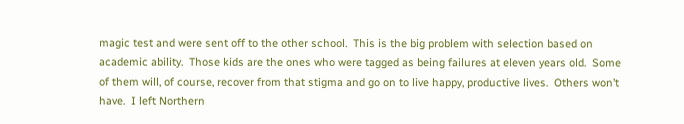magic test and were sent off to the other school.  This is the big problem with selection based on academic ability.  Those kids are the ones who were tagged as being failures at eleven years old.  Some of them will, of course, recover from that stigma and go on to live happy, productive lives.  Others won’t have.  I left Northern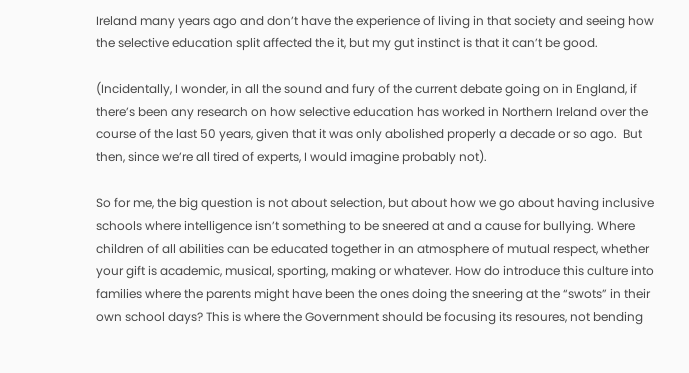Ireland many years ago and don’t have the experience of living in that society and seeing how the selective education split affected the it, but my gut instinct is that it can’t be good.

(Incidentally, I wonder, in all the sound and fury of the current debate going on in England, if there’s been any research on how selective education has worked in Northern Ireland over the course of the last 50 years, given that it was only abolished properly a decade or so ago.  But then, since we’re all tired of experts, I would imagine probably not).

So for me, the big question is not about selection, but about how we go about having inclusive schools where intelligence isn’t something to be sneered at and a cause for bullying. Where children of all abilities can be educated together in an atmosphere of mutual respect, whether your gift is academic, musical, sporting, making or whatever. How do introduce this culture into families where the parents might have been the ones doing the sneering at the “swots” in their own school days? This is where the Government should be focusing its resoures, not bending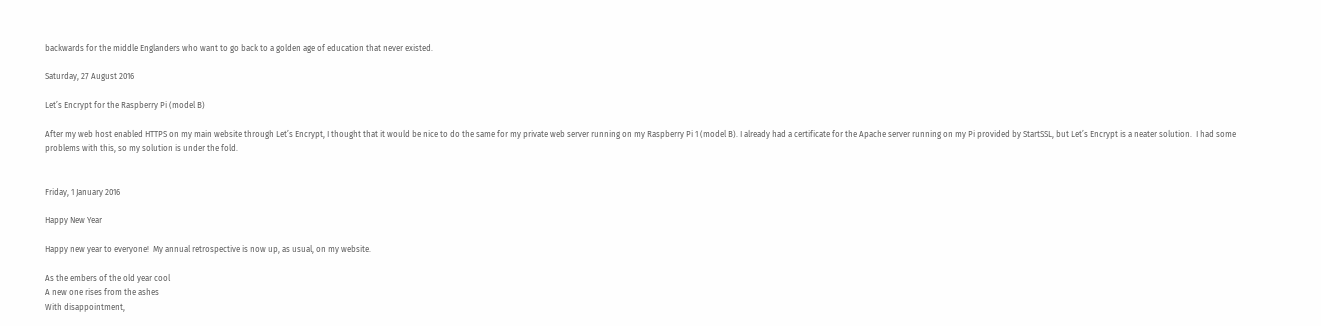backwards for the middle Englanders who want to go back to a golden age of education that never existed.

Saturday, 27 August 2016

Let’s Encrypt for the Raspberry Pi (model B)

After my web host enabled HTTPS on my main website through Let’s Encrypt, I thought that it would be nice to do the same for my private web server running on my Raspberry Pi 1 (model B). I already had a certificate for the Apache server running on my Pi provided by StartSSL, but Let’s Encrypt is a neater solution.  I had some problems with this, so my solution is under the fold.


Friday, 1 January 2016

Happy New Year

Happy new year to everyone!  My annual retrospective is now up, as usual, on my website.

As the embers of the old year cool
A new one rises from the ashes
With disappointment,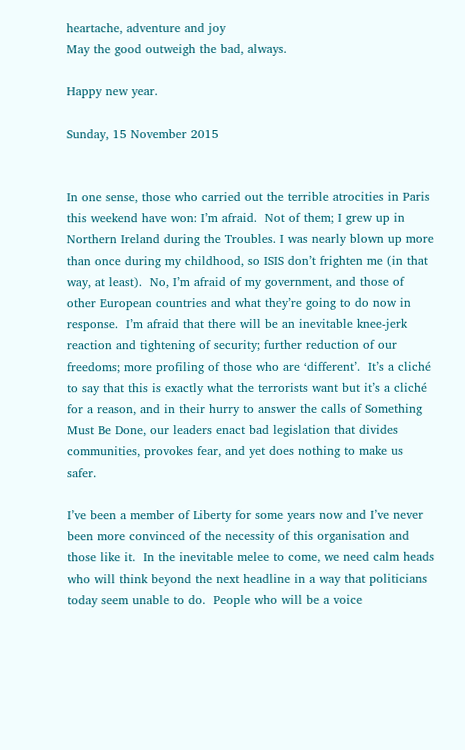heartache, adventure and joy
May the good outweigh the bad, always.

Happy new year.

Sunday, 15 November 2015


In one sense, those who carried out the terrible atrocities in Paris this weekend have won: I’m afraid.  Not of them; I grew up in Northern Ireland during the Troubles. I was nearly blown up more than once during my childhood, so ISIS don’t frighten me (in that way, at least).  No, I’m afraid of my government, and those of other European countries and what they’re going to do now in response.  I’m afraid that there will be an inevitable knee-jerk reaction and tightening of security; further reduction of our freedoms; more profiling of those who are ‘different’.  It’s a cliché to say that this is exactly what the terrorists want but it’s a cliché for a reason, and in their hurry to answer the calls of Something Must Be Done, our leaders enact bad legislation that divides communities, provokes fear, and yet does nothing to make us safer.

I’ve been a member of Liberty for some years now and I’ve never been more convinced of the necessity of this organisation and those like it.  In the inevitable melee to come, we need calm heads who will think beyond the next headline in a way that politicians today seem unable to do.  People who will be a voice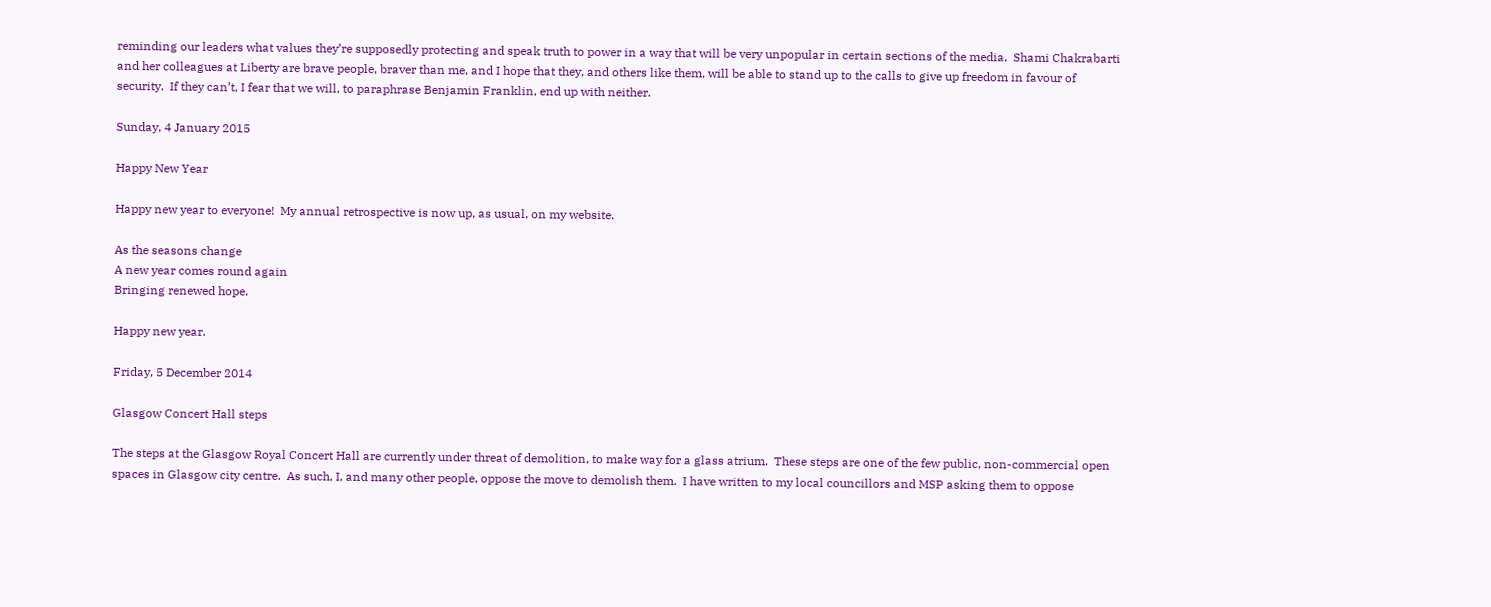reminding our leaders what values they’re supposedly protecting and speak truth to power in a way that will be very unpopular in certain sections of the media.  Shami Chakrabarti and her colleagues at Liberty are brave people, braver than me, and I hope that they, and others like them, will be able to stand up to the calls to give up freedom in favour of security.  If they can’t, I fear that we will, to paraphrase Benjamin Franklin, end up with neither.

Sunday, 4 January 2015

Happy New Year

Happy new year to everyone!  My annual retrospective is now up, as usual, on my website.

As the seasons change
A new year comes round again
Bringing renewed hope.

Happy new year.

Friday, 5 December 2014

Glasgow Concert Hall steps

The steps at the Glasgow Royal Concert Hall are currently under threat of demolition, to make way for a glass atrium.  These steps are one of the few public, non-commercial open spaces in Glasgow city centre.  As such, I, and many other people, oppose the move to demolish them.  I have written to my local councillors and MSP asking them to oppose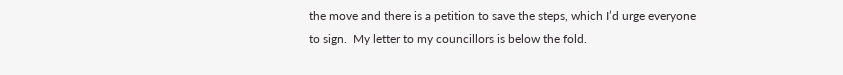the move and there is a petition to save the steps, which I’d urge everyone to sign.  My letter to my councillors is below the fold.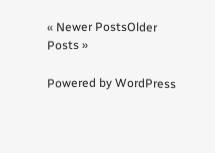« Newer PostsOlder Posts »

Powered by WordPress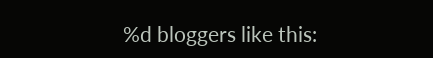%d bloggers like this: